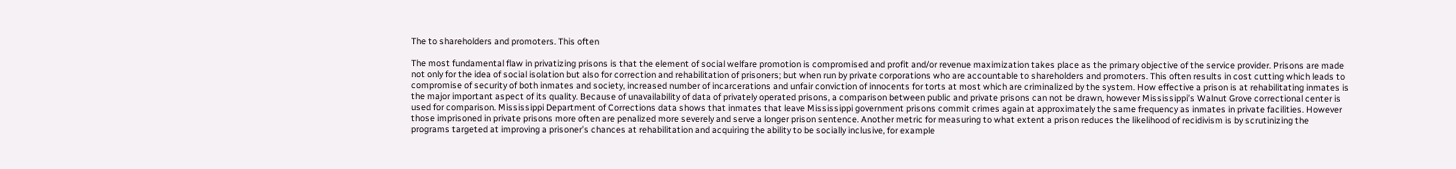The to shareholders and promoters. This often

The most fundamental flaw in privatizing prisons is that the element of social welfare promotion is compromised and profit and/or revenue maximization takes place as the primary objective of the service provider. Prisons are made not only for the idea of social isolation but also for correction and rehabilitation of prisoners; but when run by private corporations who are accountable to shareholders and promoters. This often results in cost cutting which leads to compromise of security of both inmates and society, increased number of incarcerations and unfair conviction of innocents for torts at most which are criminalized by the system. How effective a prison is at rehabilitating inmates is the major important aspect of its quality. Because of unavailability of data of privately operated prisons, a comparison between public and private prisons can not be drawn, however Mississippi’s Walnut Grove correctional center is used for comparison. Mississippi Department of Corrections data shows that inmates that leave Mississippi government prisons commit crimes again at approximately the same frequency as inmates in private facilities. However those imprisoned in private prisons more often are penalized more severely and serve a longer prison sentence. Another metric for measuring to what extent a prison reduces the likelihood of recidivism is by scrutinizing the programs targeted at improving a prisoner’s chances at rehabilitation and acquiring the ability to be socially inclusive, for example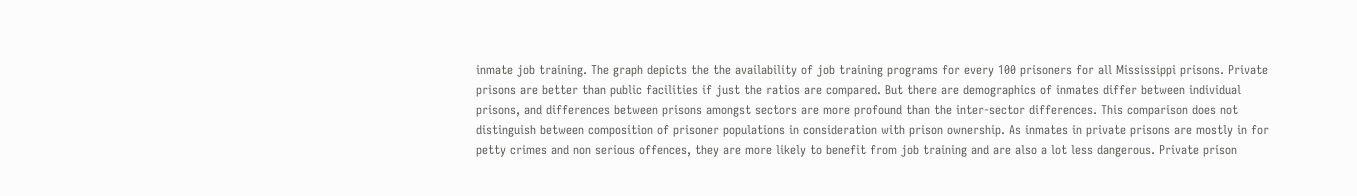inmate job training. The graph depicts the the availability of job training programs for every 100 prisoners for all Mississippi prisons. Private prisons are better than public facilities if just the ratios are compared. But there are demographics of inmates differ between individual prisons, and differences between prisons amongst sectors are more profound than the inter-sector differences. This comparison does not distinguish between composition of prisoner populations in consideration with prison ownership. As inmates in private prisons are mostly in for petty crimes and non serious offences, they are more likely to benefit from job training and are also a lot less dangerous. Private prison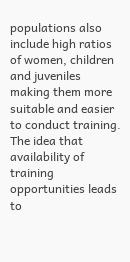populations also include high ratios of women, children and juveniles making them more suitable and easier to conduct training. The idea that availability of training opportunities leads to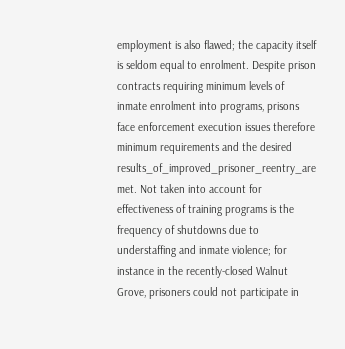employment is also flawed; the capacity itself is seldom equal to enrolment. Despite prison contracts requiring minimum levels of inmate enrolment into programs, prisons face enforcement execution issues therefore minimum requirements and the desired results_of_improved_prisoner_reentry_are met. Not taken into account for effectiveness of training programs is the frequency of shutdowns due to understaffing and inmate violence; for instance in the recently-closed Walnut Grove, prisoners could not participate in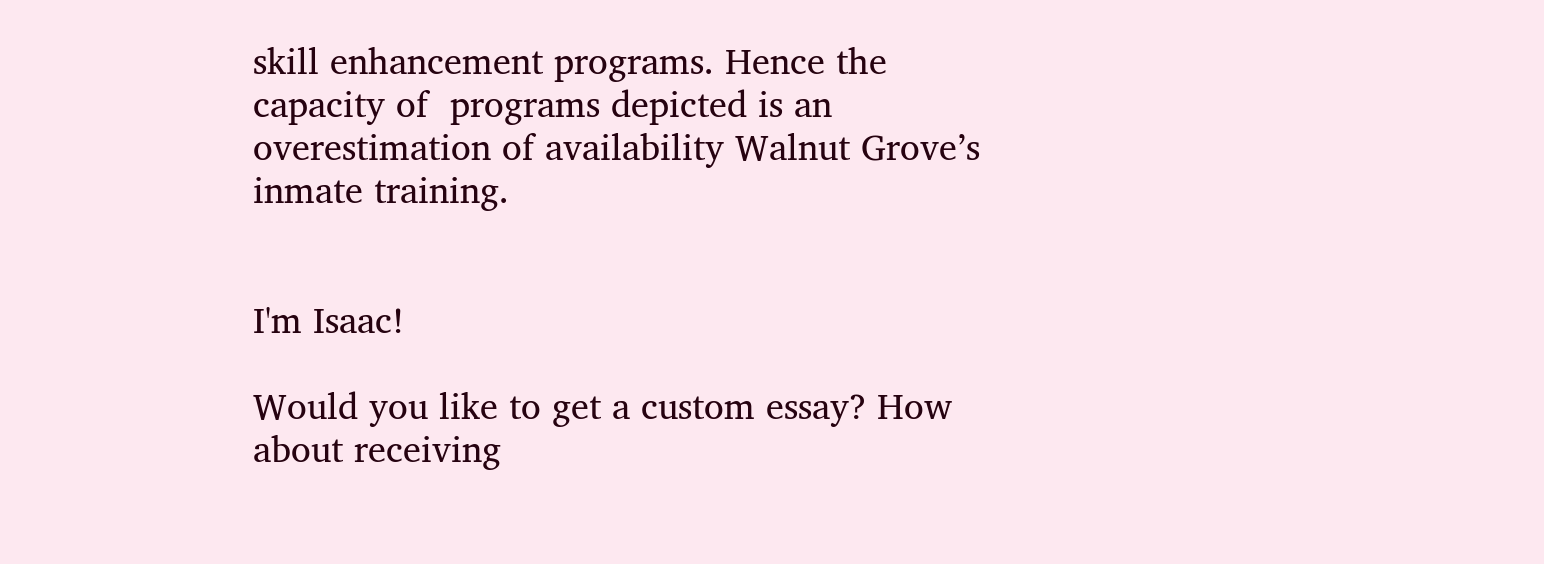skill enhancement programs. Hence the capacity of  programs depicted is an overestimation of availability Walnut Grove’s inmate training.


I'm Isaac!

Would you like to get a custom essay? How about receiving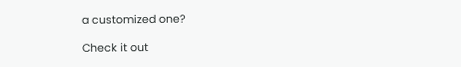a customized one?

Check it out